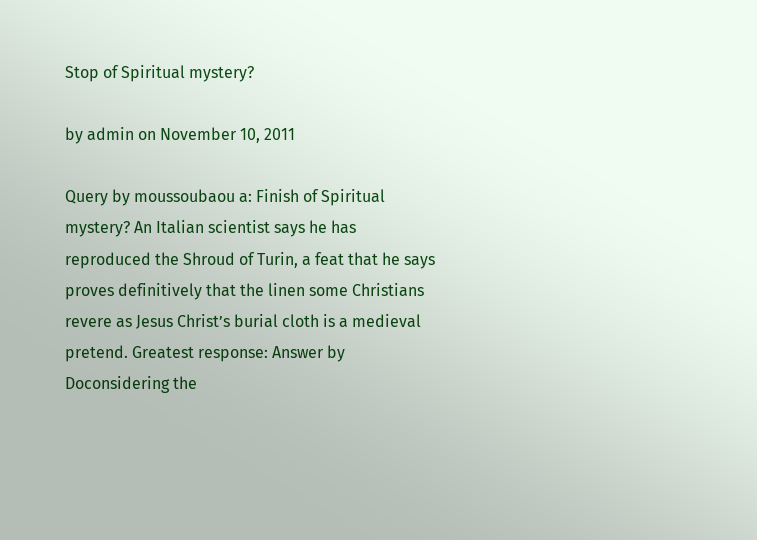Stop of Spiritual mystery?

by admin on November 10, 2011

Query by moussoubaou a: Finish of Spiritual mystery? An Italian scientist says he has reproduced the Shroud of Turin, a feat that he says proves definitively that the linen some Christians revere as Jesus Christ’s burial cloth is a medieval pretend. Greatest response: Answer by Doconsidering the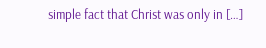simple fact that Christ was only in […]